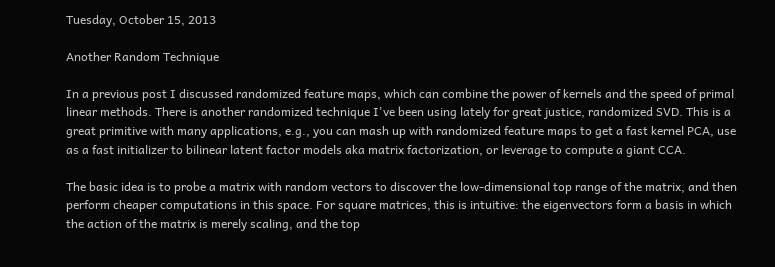Tuesday, October 15, 2013

Another Random Technique

In a previous post I discussed randomized feature maps, which can combine the power of kernels and the speed of primal linear methods. There is another randomized technique I've been using lately for great justice, randomized SVD. This is a great primitive with many applications, e.g., you can mash up with randomized feature maps to get a fast kernel PCA, use as a fast initializer to bilinear latent factor models aka matrix factorization, or leverage to compute a giant CCA.

The basic idea is to probe a matrix with random vectors to discover the low-dimensional top range of the matrix, and then perform cheaper computations in this space. For square matrices, this is intuitive: the eigenvectors form a basis in which the action of the matrix is merely scaling, and the top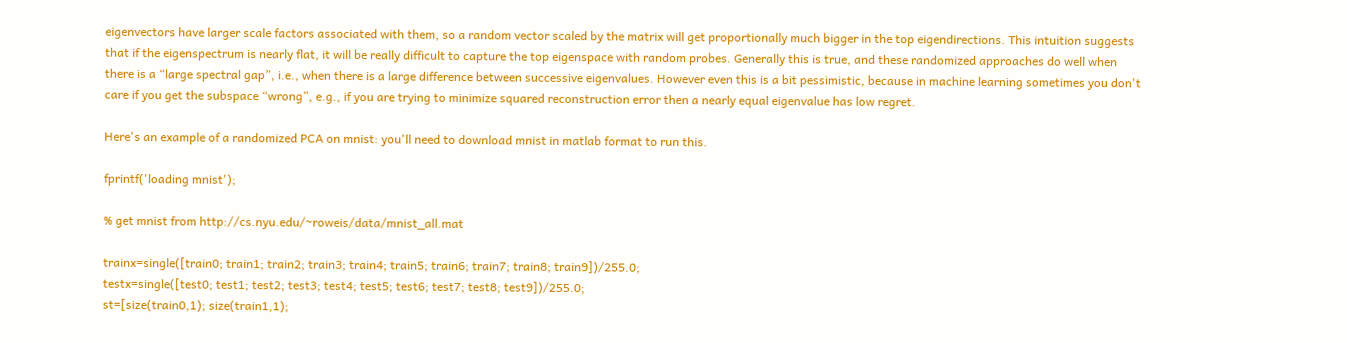eigenvectors have larger scale factors associated with them, so a random vector scaled by the matrix will get proportionally much bigger in the top eigendirections. This intuition suggests that if the eigenspectrum is nearly flat, it will be really difficult to capture the top eigenspace with random probes. Generally this is true, and these randomized approaches do well when there is a “large spectral gap”, i.e., when there is a large difference between successive eigenvalues. However even this is a bit pessimistic, because in machine learning sometimes you don't care if you get the subspace “wrong”, e.g., if you are trying to minimize squared reconstruction error then a nearly equal eigenvalue has low regret.

Here's an example of a randomized PCA on mnist: you'll need to download mnist in matlab format to run this.

fprintf('loading mnist');

% get mnist from http://cs.nyu.edu/~roweis/data/mnist_all.mat

trainx=single([train0; train1; train2; train3; train4; train5; train6; train7; train8; train9])/255.0;
testx=single([test0; test1; test2; test3; test4; test5; test6; test7; test8; test9])/255.0;
st=[size(train0,1); size(train1,1);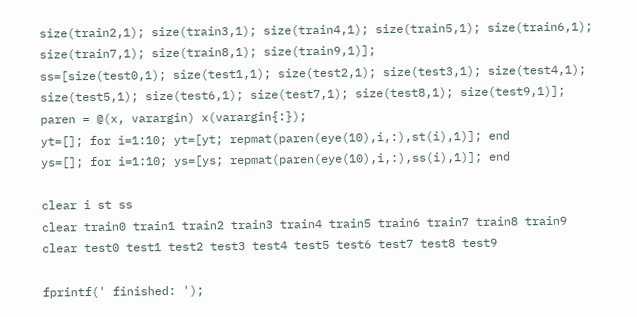size(train2,1); size(train3,1); size(train4,1); size(train5,1); size(train6,1); size(train7,1); size(train8,1); size(train9,1)];
ss=[size(test0,1); size(test1,1); size(test2,1); size(test3,1); size(test4,1); size(test5,1); size(test6,1); size(test7,1); size(test8,1); size(test9,1)];
paren = @(x, varargin) x(varargin{:});
yt=[]; for i=1:10; yt=[yt; repmat(paren(eye(10),i,:),st(i),1)]; end
ys=[]; for i=1:10; ys=[ys; repmat(paren(eye(10),i,:),ss(i),1)]; end

clear i st ss
clear train0 train1 train2 train3 train4 train5 train6 train7 train8 train9
clear test0 test1 test2 test3 test4 test5 test6 test7 test8 test9

fprintf(' finished: ');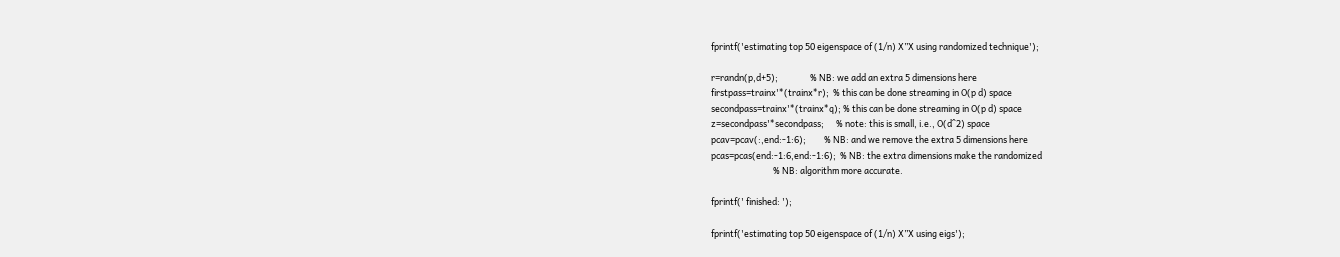fprintf('estimating top 50 eigenspace of (1/n) X”X using randomized technique');

r=randn(p,d+5);                % NB: we add an extra 5 dimensions here
firstpass=trainx'*(trainx*r);  % this can be done streaming in O(p d) space
secondpass=trainx'*(trainx*q); % this can be done streaming in O(p d) space
z=secondpass'*secondpass;      % note: this is small, i.e., O(d^2) space
pcav=pcav(:,end:-1:6);         % NB: and we remove the extra 5 dimensions here
pcas=pcas(end:-1:6,end:-1:6);  % NB: the extra dimensions make the randomized
                               % NB: algorithm more accurate.

fprintf(' finished: ');

fprintf('estimating top 50 eigenspace of (1/n) X”X using eigs');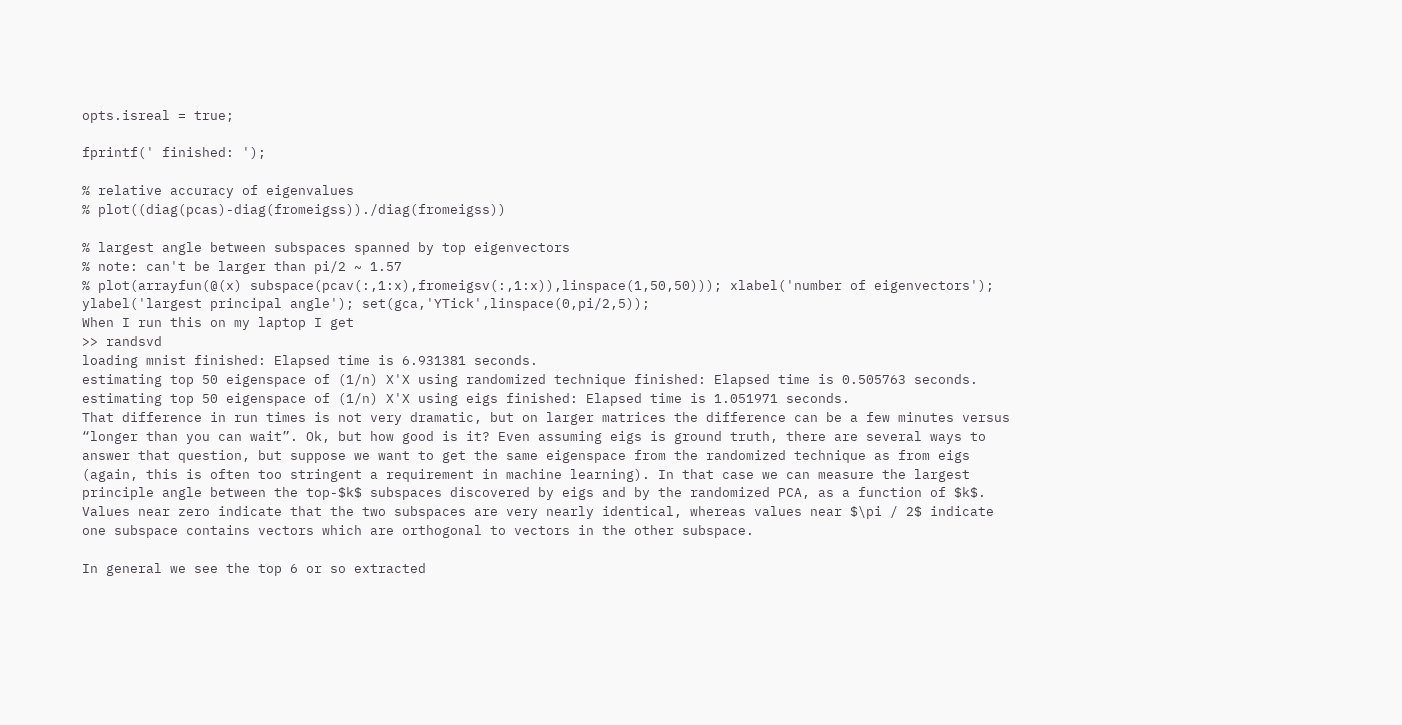opts.isreal = true;

fprintf(' finished: ');

% relative accuracy of eigenvalues
% plot((diag(pcas)-diag(fromeigss))./diag(fromeigss))

% largest angle between subspaces spanned by top eigenvectors
% note: can't be larger than pi/2 ~ 1.57
% plot(arrayfun(@(x) subspace(pcav(:,1:x),fromeigsv(:,1:x)),linspace(1,50,50))); xlabel('number of eigenvectors'); ylabel('largest principal angle'); set(gca,'YTick',linspace(0,pi/2,5));
When I run this on my laptop I get
>> randsvd
loading mnist finished: Elapsed time is 6.931381 seconds.
estimating top 50 eigenspace of (1/n) X'X using randomized technique finished: Elapsed time is 0.505763 seconds.
estimating top 50 eigenspace of (1/n) X'X using eigs finished: Elapsed time is 1.051971 seconds.
That difference in run times is not very dramatic, but on larger matrices the difference can be a few minutes versus “longer than you can wait”. Ok, but how good is it? Even assuming eigs is ground truth, there are several ways to answer that question, but suppose we want to get the same eigenspace from the randomized technique as from eigs (again, this is often too stringent a requirement in machine learning). In that case we can measure the largest principle angle between the top-$k$ subspaces discovered by eigs and by the randomized PCA, as a function of $k$. Values near zero indicate that the two subspaces are very nearly identical, whereas values near $\pi / 2$ indicate one subspace contains vectors which are orthogonal to vectors in the other subspace.

In general we see the top 6 or so extracted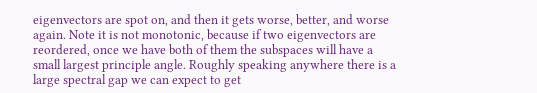eigenvectors are spot on, and then it gets worse, better, and worse again. Note it is not monotonic, because if two eigenvectors are reordered, once we have both of them the subspaces will have a small largest principle angle. Roughly speaking anywhere there is a large spectral gap we can expect to get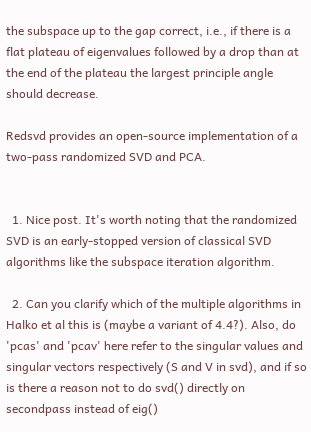the subspace up to the gap correct, i.e., if there is a flat plateau of eigenvalues followed by a drop than at the end of the plateau the largest principle angle should decrease.

Redsvd provides an open-source implementation of a two-pass randomized SVD and PCA.


  1. Nice post. It's worth noting that the randomized SVD is an early-stopped version of classical SVD algorithms like the subspace iteration algorithm.

  2. Can you clarify which of the multiple algorithms in Halko et al this is (maybe a variant of 4.4?). Also, do 'pcas' and 'pcav' here refer to the singular values and singular vectors respectively (S and V in svd), and if so is there a reason not to do svd() directly on secondpass instead of eig()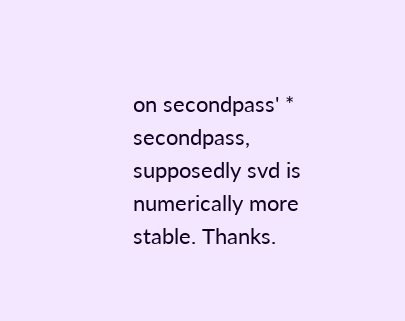on secondpass' * secondpass, supposedly svd is numerically more stable. Thanks.